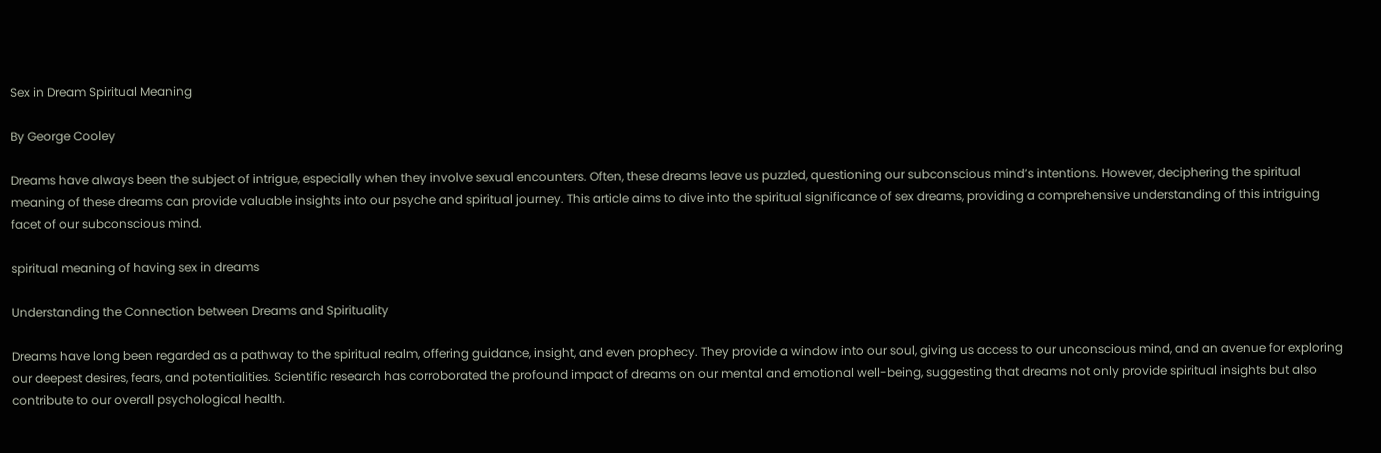Sex in Dream Spiritual Meaning

By George Cooley

Dreams have always been the subject of intrigue, especially when they involve sexual encounters. Often, these dreams leave us puzzled, questioning our subconscious mind’s intentions. However, deciphering the spiritual meaning of these dreams can provide valuable insights into our psyche and spiritual journey. This article aims to dive into the spiritual significance of sex dreams, providing a comprehensive understanding of this intriguing facet of our subconscious mind.

spiritual meaning of having sex in dreams

Understanding the Connection between Dreams and Spirituality

Dreams have long been regarded as a pathway to the spiritual realm, offering guidance, insight, and even prophecy. They provide a window into our soul, giving us access to our unconscious mind, and an avenue for exploring our deepest desires, fears, and potentialities. Scientific research has corroborated the profound impact of dreams on our mental and emotional well-being, suggesting that dreams not only provide spiritual insights but also contribute to our overall psychological health.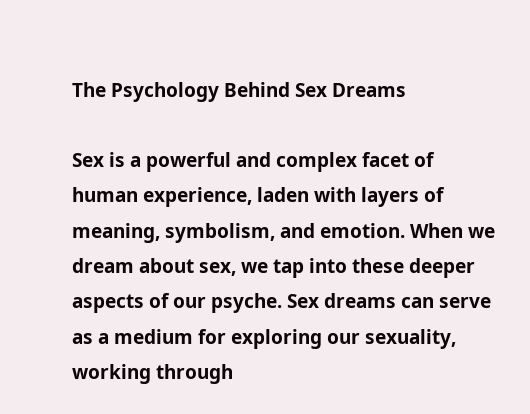The Psychology Behind Sex Dreams

Sex is a powerful and complex facet of human experience, laden with layers of meaning, symbolism, and emotion. When we dream about sex, we tap into these deeper aspects of our psyche. Sex dreams can serve as a medium for exploring our sexuality, working through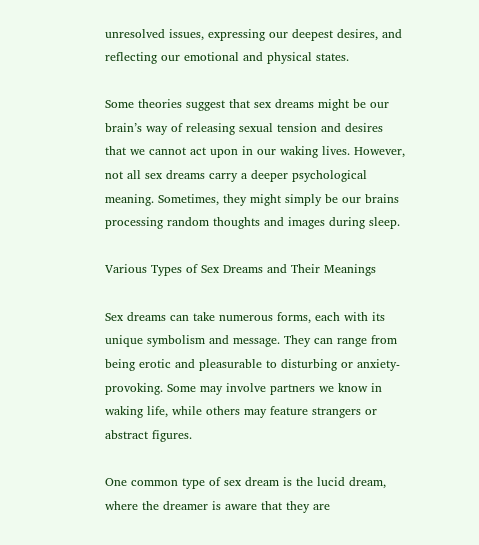unresolved issues, expressing our deepest desires, and reflecting our emotional and physical states.

Some theories suggest that sex dreams might be our brain’s way of releasing sexual tension and desires that we cannot act upon in our waking lives. However, not all sex dreams carry a deeper psychological meaning. Sometimes, they might simply be our brains processing random thoughts and images during sleep.

Various Types of Sex Dreams and Their Meanings

Sex dreams can take numerous forms, each with its unique symbolism and message. They can range from being erotic and pleasurable to disturbing or anxiety-provoking. Some may involve partners we know in waking life, while others may feature strangers or abstract figures.

One common type of sex dream is the lucid dream, where the dreamer is aware that they are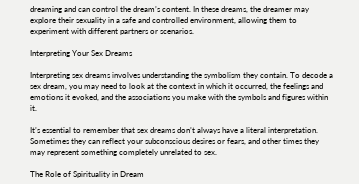dreaming and can control the dream’s content. In these dreams, the dreamer may explore their sexuality in a safe and controlled environment, allowing them to experiment with different partners or scenarios.

Interpreting Your Sex Dreams

Interpreting sex dreams involves understanding the symbolism they contain. To decode a sex dream, you may need to look at the context in which it occurred, the feelings and emotions it evoked, and the associations you make with the symbols and figures within it.

It’s essential to remember that sex dreams don’t always have a literal interpretation. Sometimes they can reflect your subconscious desires or fears, and other times they may represent something completely unrelated to sex.

The Role of Spirituality in Dream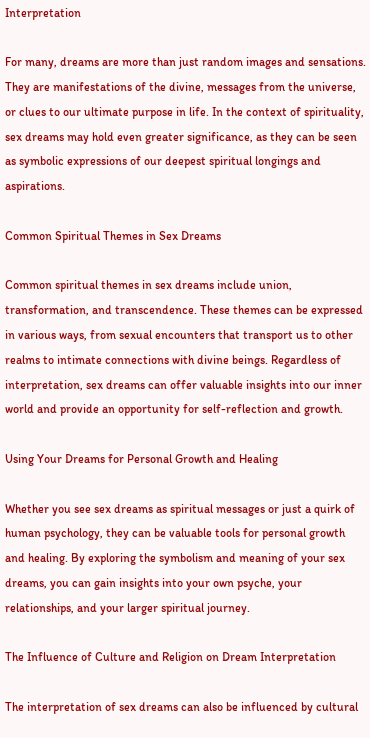Interpretation

For many, dreams are more than just random images and sensations. They are manifestations of the divine, messages from the universe, or clues to our ultimate purpose in life. In the context of spirituality, sex dreams may hold even greater significance, as they can be seen as symbolic expressions of our deepest spiritual longings and aspirations.

Common Spiritual Themes in Sex Dreams

Common spiritual themes in sex dreams include union, transformation, and transcendence. These themes can be expressed in various ways, from sexual encounters that transport us to other realms to intimate connections with divine beings. Regardless of interpretation, sex dreams can offer valuable insights into our inner world and provide an opportunity for self-reflection and growth.

Using Your Dreams for Personal Growth and Healing

Whether you see sex dreams as spiritual messages or just a quirk of human psychology, they can be valuable tools for personal growth and healing. By exploring the symbolism and meaning of your sex dreams, you can gain insights into your own psyche, your relationships, and your larger spiritual journey.

The Influence of Culture and Religion on Dream Interpretation

The interpretation of sex dreams can also be influenced by cultural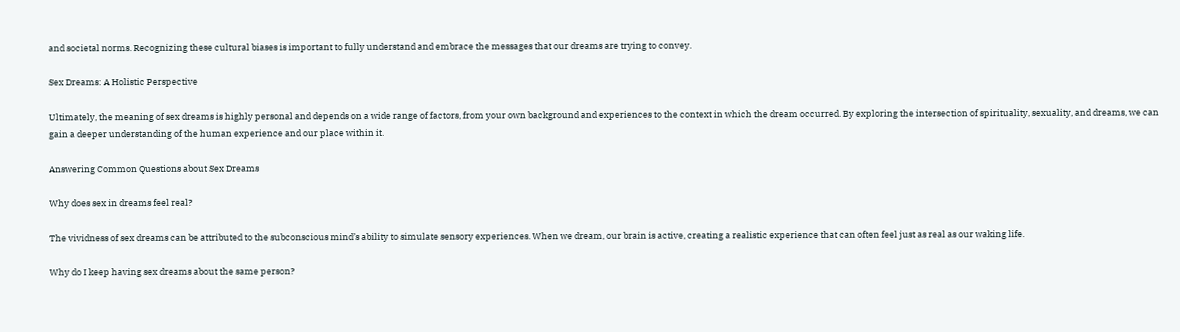and societal norms. Recognizing these cultural biases is important to fully understand and embrace the messages that our dreams are trying to convey.

Sex Dreams: A Holistic Perspective

Ultimately, the meaning of sex dreams is highly personal and depends on a wide range of factors, from your own background and experiences to the context in which the dream occurred. By exploring the intersection of spirituality, sexuality, and dreams, we can gain a deeper understanding of the human experience and our place within it.

Answering Common Questions about Sex Dreams

Why does sex in dreams feel real?

The vividness of sex dreams can be attributed to the subconscious mind’s ability to simulate sensory experiences. When we dream, our brain is active, creating a realistic experience that can often feel just as real as our waking life.

Why do I keep having sex dreams about the same person?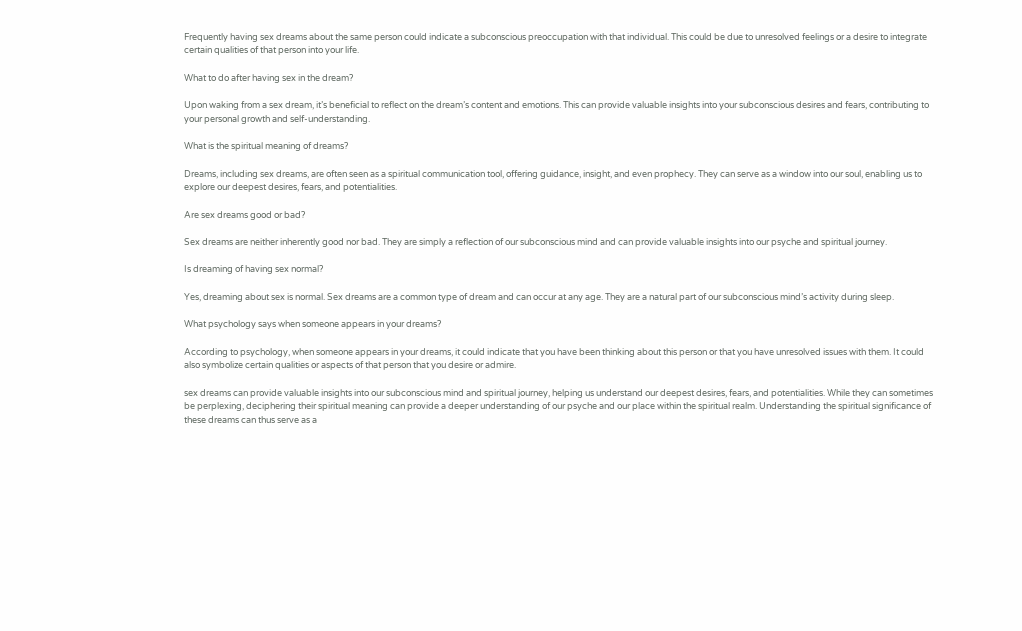Frequently having sex dreams about the same person could indicate a subconscious preoccupation with that individual. This could be due to unresolved feelings or a desire to integrate certain qualities of that person into your life.

What to do after having sex in the dream?

Upon waking from a sex dream, it’s beneficial to reflect on the dream’s content and emotions. This can provide valuable insights into your subconscious desires and fears, contributing to your personal growth and self-understanding.

What is the spiritual meaning of dreams?

Dreams, including sex dreams, are often seen as a spiritual communication tool, offering guidance, insight, and even prophecy. They can serve as a window into our soul, enabling us to explore our deepest desires, fears, and potentialities.

Are sex dreams good or bad?

Sex dreams are neither inherently good nor bad. They are simply a reflection of our subconscious mind and can provide valuable insights into our psyche and spiritual journey.

Is dreaming of having sex normal?

Yes, dreaming about sex is normal. Sex dreams are a common type of dream and can occur at any age. They are a natural part of our subconscious mind’s activity during sleep.

What psychology says when someone appears in your dreams?

According to psychology, when someone appears in your dreams, it could indicate that you have been thinking about this person or that you have unresolved issues with them. It could also symbolize certain qualities or aspects of that person that you desire or admire.

sex dreams can provide valuable insights into our subconscious mind and spiritual journey, helping us understand our deepest desires, fears, and potentialities. While they can sometimes be perplexing, deciphering their spiritual meaning can provide a deeper understanding of our psyche and our place within the spiritual realm. Understanding the spiritual significance of these dreams can thus serve as a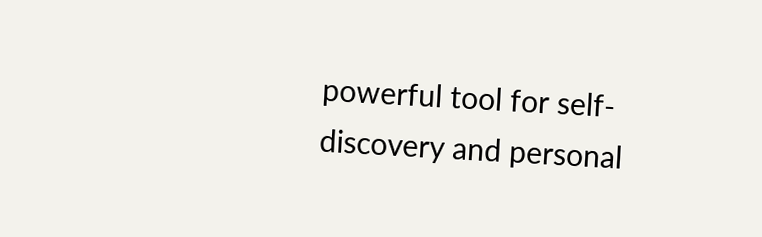powerful tool for self-discovery and personal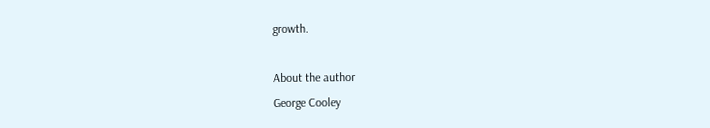growth.

About the author
George Cooley